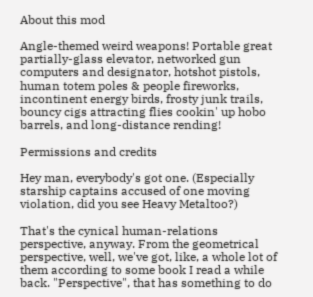About this mod

Angle-themed weird weapons! Portable great partially-glass elevator, networked gun computers and designator, hotshot pistols, human totem poles & people fireworks, incontinent energy birds, frosty junk trails, bouncy cigs attracting flies cookin' up hobo barrels, and long-distance rending!

Permissions and credits

Hey man, everybody's got one. (Especially starship captains accused of one moving violation, did you see Heavy Metaltoo?)

That's the cynical human-relations perspective, anyway. From the geometrical perspective, well, we've got, like, a whole lot of them according to some book I read a while back. "Perspective", that has something to do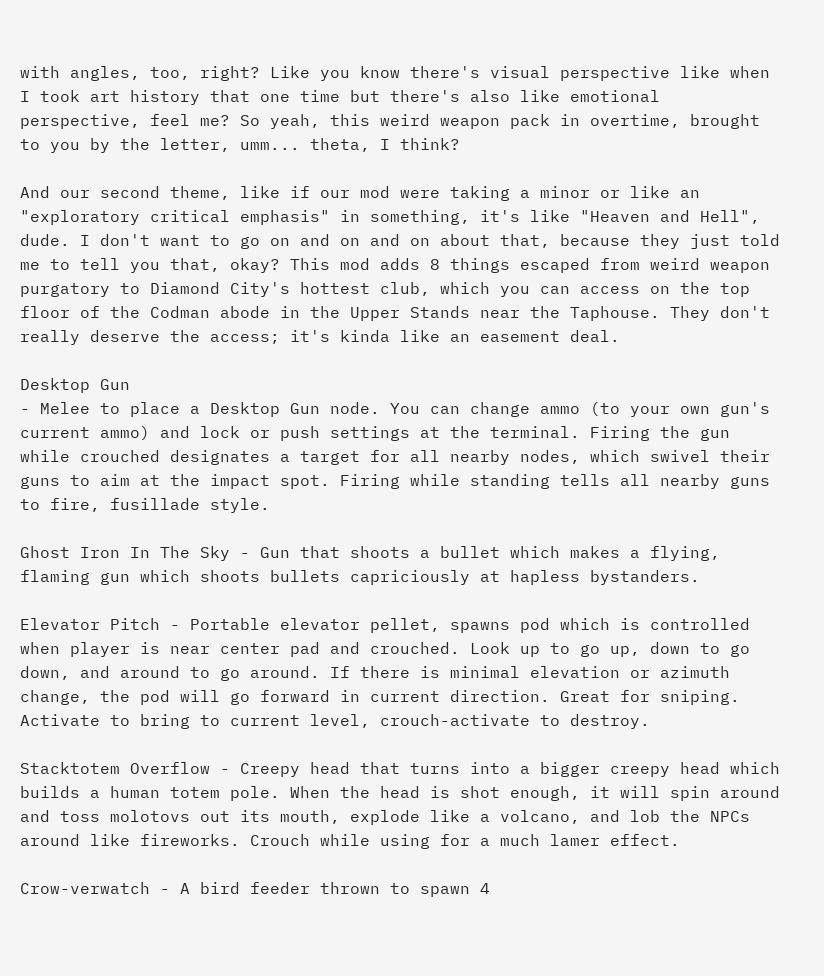with angles, too, right? Like you know there's visual perspective like when I took art history that one time but there's also like emotional perspective, feel me? So yeah, this weird weapon pack in overtime, brought to you by the letter, umm... theta, I think?

And our second theme, like if our mod were taking a minor or like an "exploratory critical emphasis" in something, it's like "Heaven and Hell", dude. I don't want to go on and on and on about that, because they just told me to tell you that, okay? This mod adds 8 things escaped from weird weapon purgatory to Diamond City's hottest club, which you can access on the top floor of the Codman abode in the Upper Stands near the Taphouse. They don't really deserve the access; it's kinda like an easement deal.

Desktop Gun
- Melee to place a Desktop Gun node. You can change ammo (to your own gun's current ammo) and lock or push settings at the terminal. Firing the gun while crouched designates a target for all nearby nodes, which swivel their guns to aim at the impact spot. Firing while standing tells all nearby guns to fire, fusillade style.

Ghost Iron In The Sky - Gun that shoots a bullet which makes a flying, flaming gun which shoots bullets capriciously at hapless bystanders.

Elevator Pitch - Portable elevator pellet, spawns pod which is controlled when player is near center pad and crouched. Look up to go up, down to go down, and around to go around. If there is minimal elevation or azimuth change, the pod will go forward in current direction. Great for sniping. Activate to bring to current level, crouch-activate to destroy.

Stacktotem Overflow - Creepy head that turns into a bigger creepy head which builds a human totem pole. When the head is shot enough, it will spin around and toss molotovs out its mouth, explode like a volcano, and lob the NPCs around like fireworks. Crouch while using for a much lamer effect.

Crow-verwatch - A bird feeder thrown to spawn 4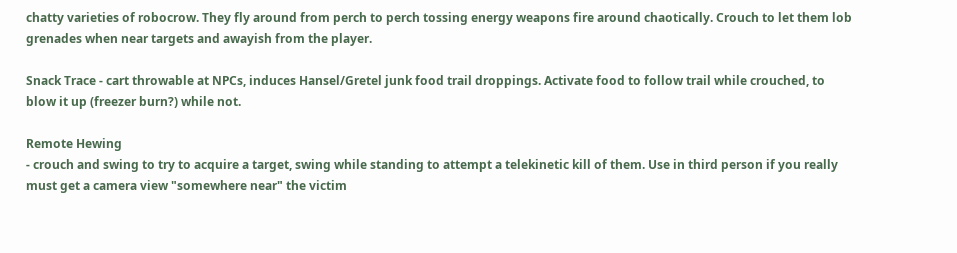chatty varieties of robocrow. They fly around from perch to perch tossing energy weapons fire around chaotically. Crouch to let them lob grenades when near targets and awayish from the player.

Snack Trace - cart throwable at NPCs, induces Hansel/Gretel junk food trail droppings. Activate food to follow trail while crouched, to blow it up (freezer burn?) while not.

Remote Hewing
- crouch and swing to try to acquire a target, swing while standing to attempt a telekinetic kill of them. Use in third person if you really must get a camera view "somewhere near" the victim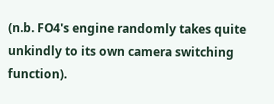(n.b. FO4's engine randomly takes quite unkindly to its own camera switching function).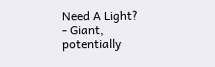Need A Light?
- Giant, potentially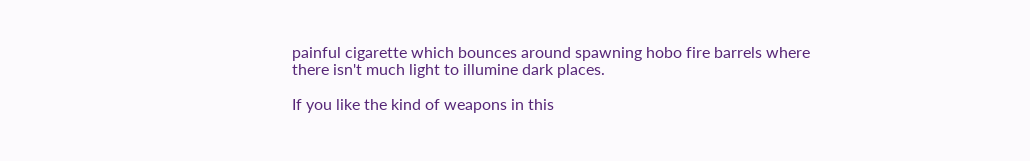painful cigarette which bounces around spawning hobo fire barrels where there isn't much light to illumine dark places.

If you like the kind of weapons in this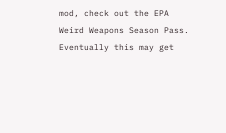mod, check out the EPA Weird Weapons Season Pass. Eventually this may get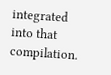integrated into that compilation.